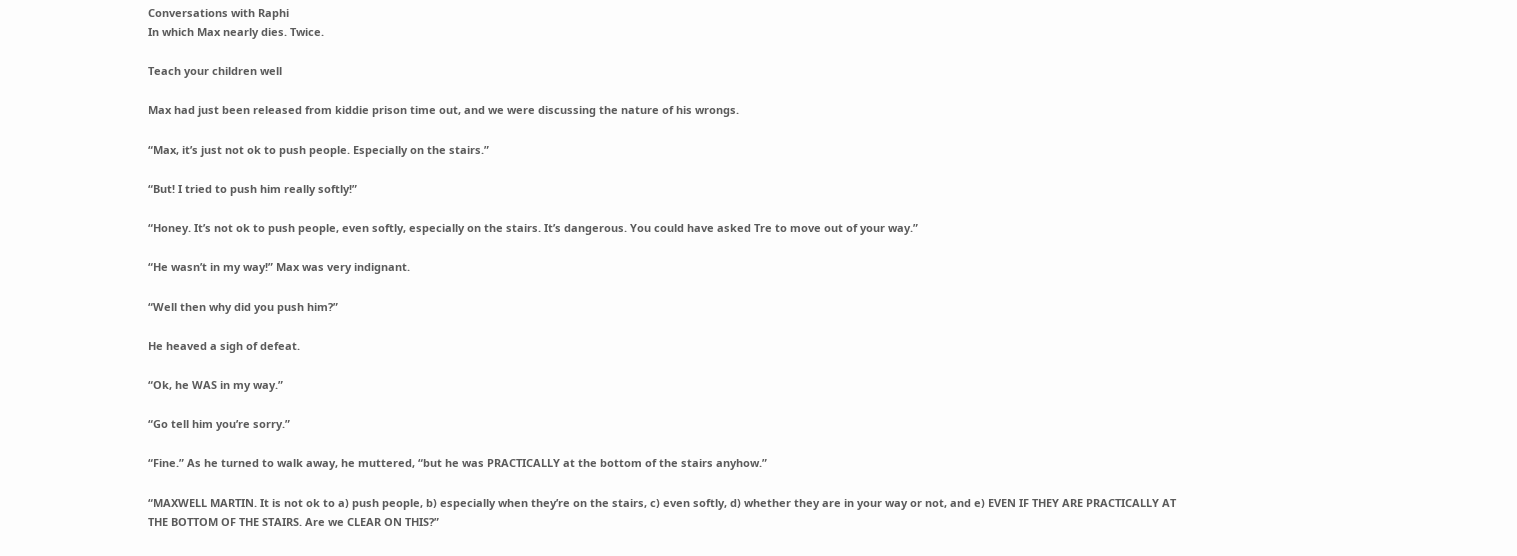Conversations with Raphi
In which Max nearly dies. Twice.

Teach your children well

Max had just been released from kiddie prison time out, and we were discussing the nature of his wrongs.

“Max, it’s just not ok to push people. Especially on the stairs.”

“But! I tried to push him really softly!”

“Honey. It’s not ok to push people, even softly, especially on the stairs. It’s dangerous. You could have asked Tre to move out of your way.”

“He wasn’t in my way!” Max was very indignant.

“Well then why did you push him?”

He heaved a sigh of defeat.

“Ok, he WAS in my way.”

“Go tell him you’re sorry.”

“Fine.” As he turned to walk away, he muttered, “but he was PRACTICALLY at the bottom of the stairs anyhow.”

“MAXWELL MARTIN. It is not ok to a) push people, b) especially when they’re on the stairs, c) even softly, d) whether they are in your way or not, and e) EVEN IF THEY ARE PRACTICALLY AT THE BOTTOM OF THE STAIRS. Are we CLEAR ON THIS?”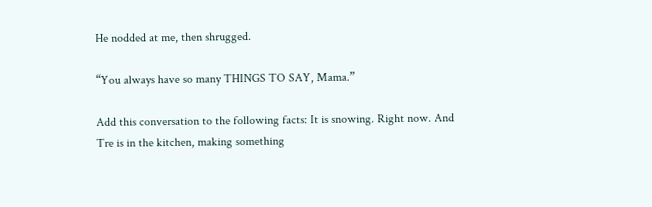He nodded at me, then shrugged.

“You always have so many THINGS TO SAY, Mama.”

Add this conversation to the following facts: It is snowing. Right now. And Tre is in the kitchen, making something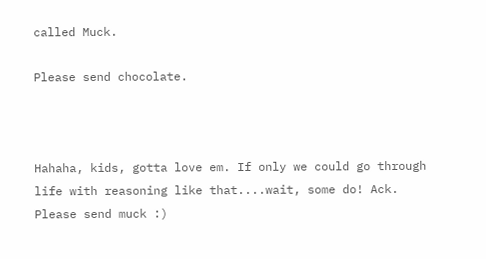called Muck.

Please send chocolate.



Hahaha, kids, gotta love em. If only we could go through life with reasoning like that....wait, some do! Ack.
Please send muck :)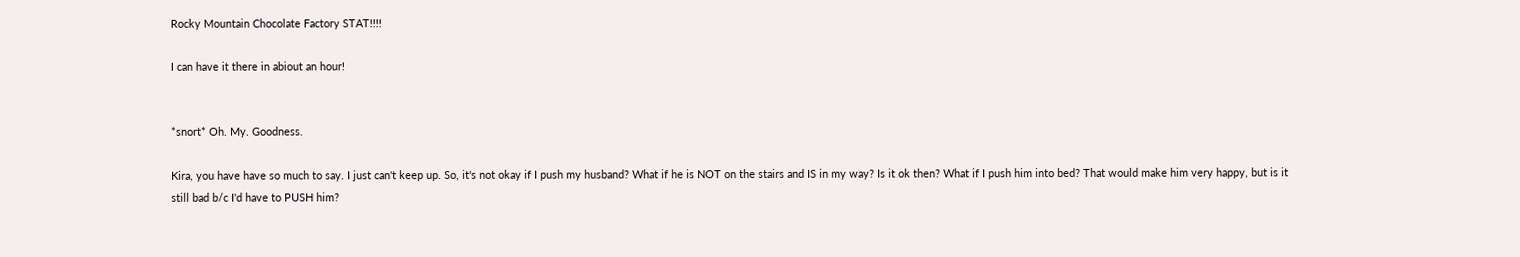Rocky Mountain Chocolate Factory STAT!!!!

I can have it there in abiout an hour!


*snort* Oh. My. Goodness.

Kira, you have have so much to say. I just can't keep up. So, it's not okay if I push my husband? What if he is NOT on the stairs and IS in my way? Is it ok then? What if I push him into bed? That would make him very happy, but is it still bad b/c I'd have to PUSH him?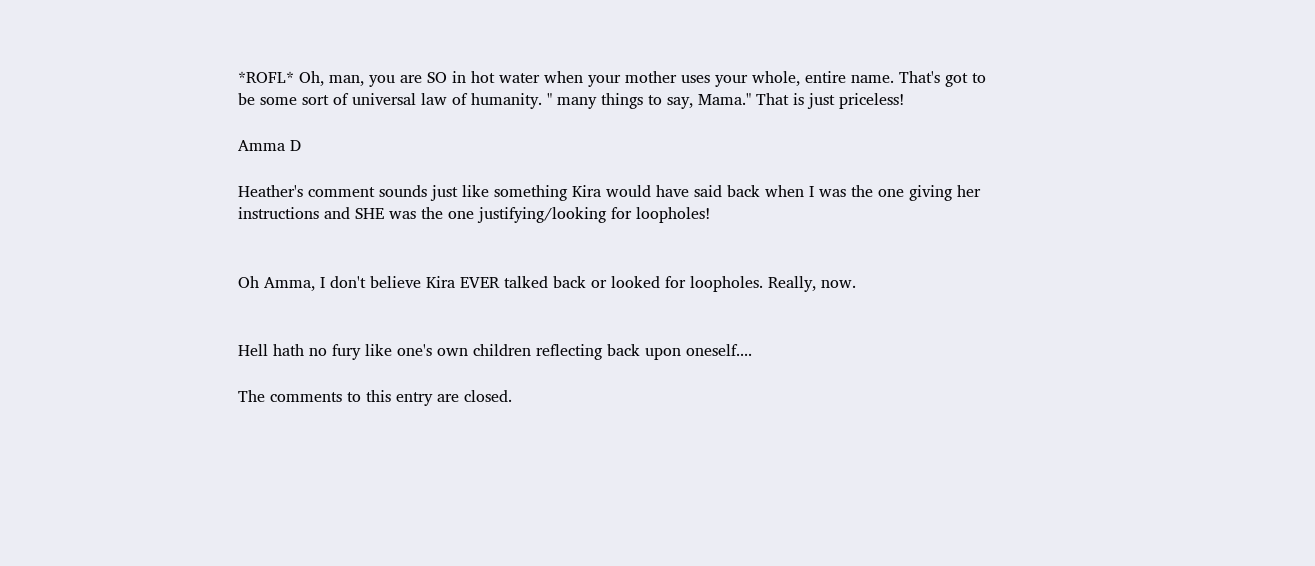*ROFL* Oh, man, you are SO in hot water when your mother uses your whole, entire name. That's got to be some sort of universal law of humanity. " many things to say, Mama." That is just priceless!

Amma D

Heather's comment sounds just like something Kira would have said back when I was the one giving her instructions and SHE was the one justifying/looking for loopholes!


Oh Amma, I don't believe Kira EVER talked back or looked for loopholes. Really, now.


Hell hath no fury like one's own children reflecting back upon oneself....

The comments to this entry are closed.